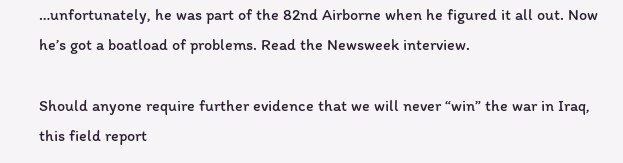…unfortunately, he was part of the 82nd Airborne when he figured it all out. Now he’s got a boatload of problems. Read the Newsweek interview.

Should anyone require further evidence that we will never “win” the war in Iraq, this field report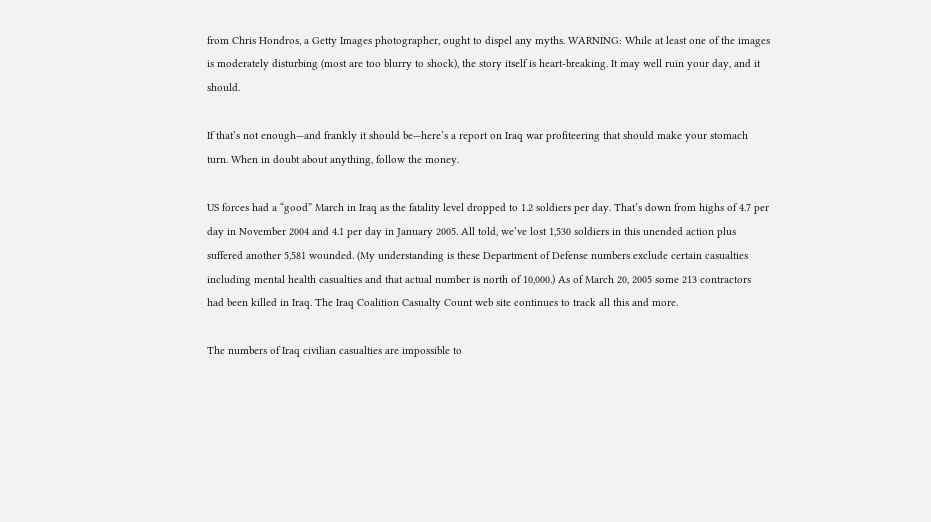from Chris Hondros, a Getty Images photographer, ought to dispel any myths. WARNING: While at least one of the images is moderately disturbing (most are too blurry to shock), the story itself is heart-breaking. It may well ruin your day, and it should.

If that’s not enough—and frankly it should be—here’s a report on Iraq war profiteering that should make your stomach turn. When in doubt about anything, follow the money.

US forces had a “good” March in Iraq as the fatality level dropped to 1.2 soldiers per day. That’s down from highs of 4.7 per day in November 2004 and 4.1 per day in January 2005. All told, we’ve lost 1,530 soldiers in this unended action plus suffered another 5,581 wounded. (My understanding is these Department of Defense numbers exclude certain casualties including mental health casualties and that actual number is north of 10,000.) As of March 20, 2005 some 213 contractors had been killed in Iraq. The Iraq Coalition Casualty Count web site continues to track all this and more.

The numbers of Iraq civilian casualties are impossible to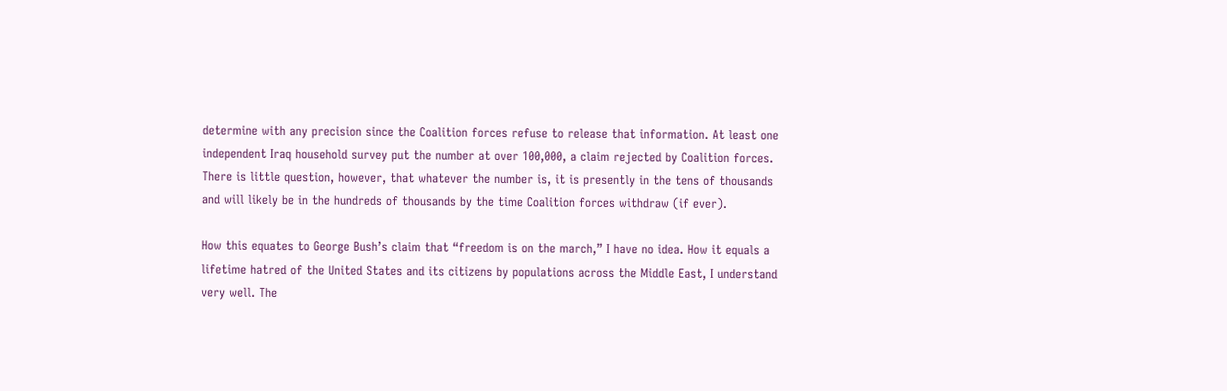determine with any precision since the Coalition forces refuse to release that information. At least one independent Iraq household survey put the number at over 100,000, a claim rejected by Coalition forces. There is little question, however, that whatever the number is, it is presently in the tens of thousands and will likely be in the hundreds of thousands by the time Coalition forces withdraw (if ever).

How this equates to George Bush’s claim that “freedom is on the march,” I have no idea. How it equals a lifetime hatred of the United States and its citizens by populations across the Middle East, I understand very well. The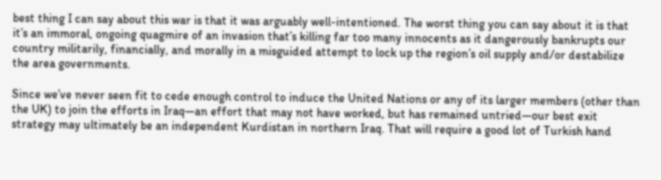best thing I can say about this war is that it was arguably well-intentioned. The worst thing you can say about it is that it’s an immoral, ongoing quagmire of an invasion that’s killing far too many innocents as it dangerously bankrupts our country militarily, financially, and morally in a misguided attempt to lock up the region’s oil supply and/or destabilize the area governments.

Since we’ve never seen fit to cede enough control to induce the United Nations or any of its larger members (other than the UK) to join the efforts in Iraq—an effort that may not have worked, but has remained untried—our best exit strategy may ultimately be an independent Kurdistan in northern Iraq. That will require a good lot of Turkish hand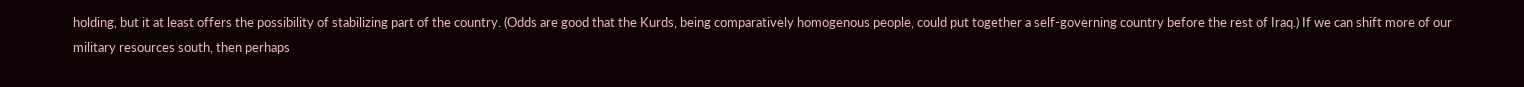holding, but it at least offers the possibility of stabilizing part of the country. (Odds are good that the Kurds, being comparatively homogenous people, could put together a self-governing country before the rest of Iraq.) If we can shift more of our military resources south, then perhaps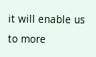it will enable us to more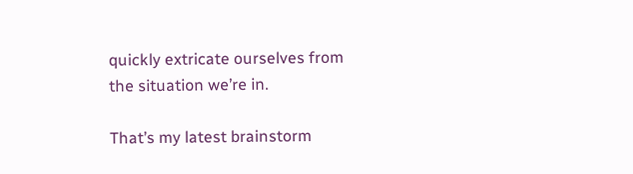quickly extricate ourselves from the situation we’re in.

That’s my latest brainstorm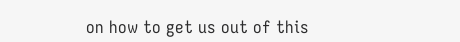on how to get us out of this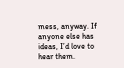mess, anyway. If anyone else has ideas, I’d love to hear them.